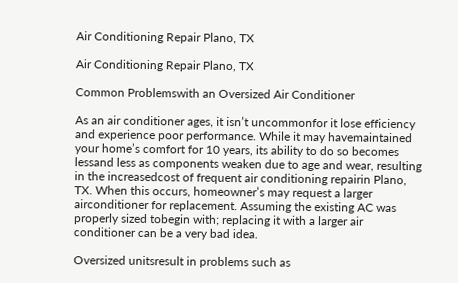Air Conditioning Repair Plano, TX

Air Conditioning Repair Plano, TX

Common Problemswith an Oversized Air Conditioner

As an air conditioner ages, it isn’t uncommonfor it lose efficiency and experience poor performance. While it may havemaintained your home’s comfort for 10 years, its ability to do so becomes lessand less as components weaken due to age and wear, resulting in the increasedcost of frequent air conditioning repairin Plano, TX. When this occurs, homeowner’s may request a larger airconditioner for replacement. Assuming the existing AC was properly sized tobegin with; replacing it with a larger air conditioner can be a very bad idea.

Oversized unitsresult in problems such as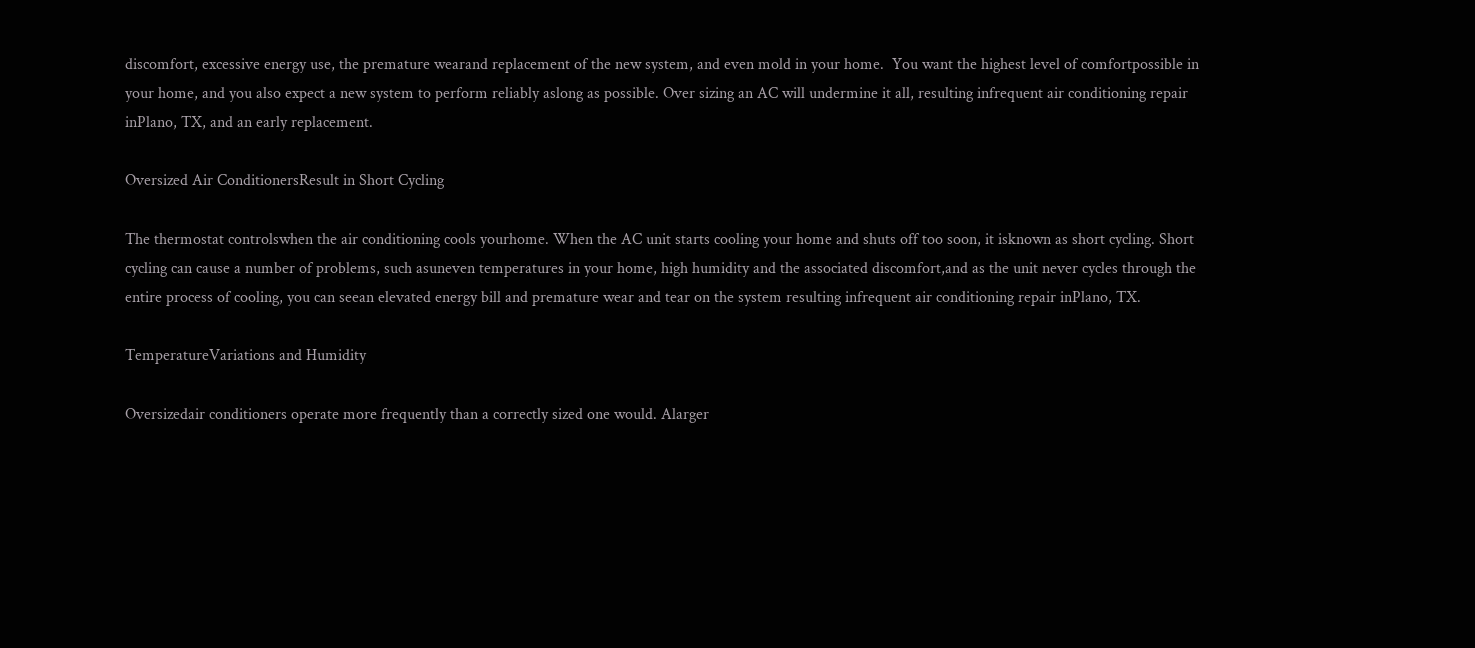discomfort, excessive energy use, the premature wearand replacement of the new system, and even mold in your home.  You want the highest level of comfortpossible in your home, and you also expect a new system to perform reliably aslong as possible. Over sizing an AC will undermine it all, resulting infrequent air conditioning repair inPlano, TX, and an early replacement.

Oversized Air ConditionersResult in Short Cycling

The thermostat controlswhen the air conditioning cools yourhome. When the AC unit starts cooling your home and shuts off too soon, it isknown as short cycling. Short cycling can cause a number of problems, such asuneven temperatures in your home, high humidity and the associated discomfort,and as the unit never cycles through the entire process of cooling, you can seean elevated energy bill and premature wear and tear on the system resulting infrequent air conditioning repair inPlano, TX.

TemperatureVariations and Humidity

Oversizedair conditioners operate more frequently than a correctly sized one would. Alarger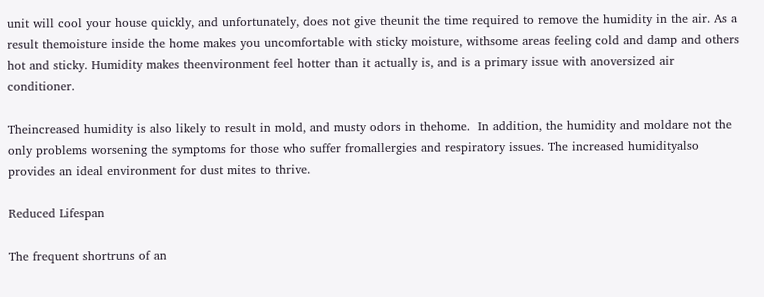unit will cool your house quickly, and unfortunately, does not give theunit the time required to remove the humidity in the air. As a result themoisture inside the home makes you uncomfortable with sticky moisture, withsome areas feeling cold and damp and others hot and sticky. Humidity makes theenvironment feel hotter than it actually is, and is a primary issue with anoversized air conditioner.

Theincreased humidity is also likely to result in mold, and musty odors in thehome.  In addition, the humidity and moldare not the only problems worsening the symptoms for those who suffer fromallergies and respiratory issues. The increased humidityalso provides an ideal environment for dust mites to thrive.

Reduced Lifespan

The frequent shortruns of an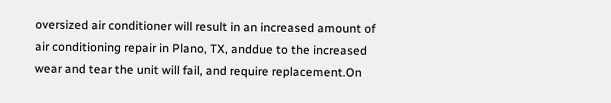oversized air conditioner will result in an increased amount of air conditioning repair in Plano, TX, anddue to the increased wear and tear the unit will fail, and require replacement.On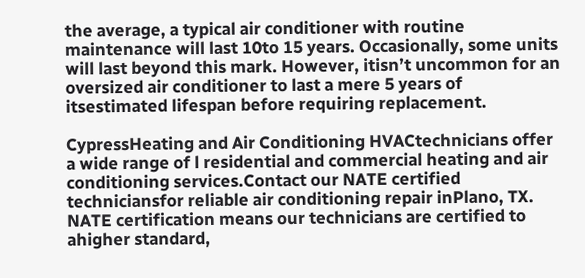the average, a typical air conditioner with routine maintenance will last 10to 15 years. Occasionally, some units will last beyond this mark. However, itisn’t uncommon for an oversized air conditioner to last a mere 5 years of itsestimated lifespan before requiring replacement.

CypressHeating and Air Conditioning HVACtechnicians offer a wide range of l residential and commercial heating and air conditioning services.Contact our NATE certified techniciansfor reliable air conditioning repair inPlano, TX. NATE certification means our technicians are certified to ahigher standard,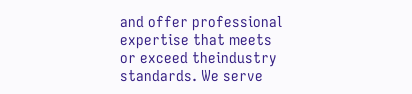and offer professional expertise that meets or exceed theindustry standards. We serve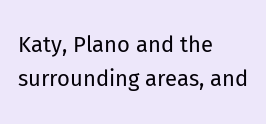Katy, Plano and the surrounding areas, and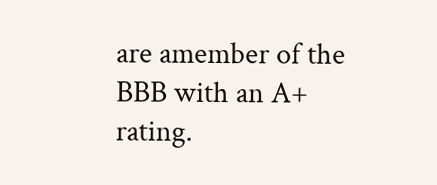are amember of the BBB with an A+ rating.